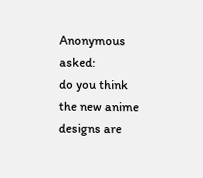Anonymous asked:
do you think the new anime designs are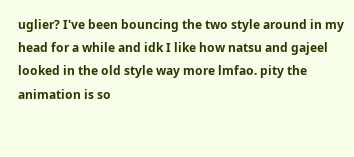uglier? I've been bouncing the two style around in my head for a while and idk I like how natsu and gajeel looked in the old style way more lmfao. pity the animation is so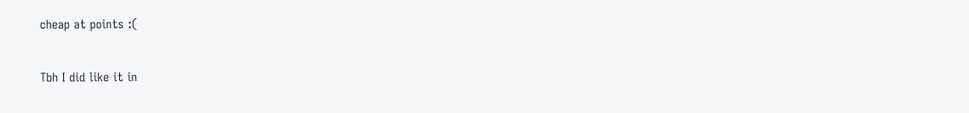cheap at points :(

Tbh I did like it in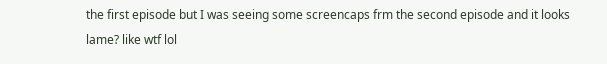the first episode but I was seeing some screencaps frm the second episode and it looks lame? like wtf lol